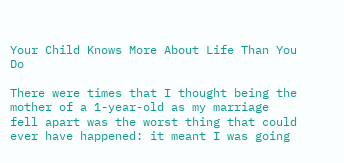Your Child Knows More About Life Than You Do

There were times that I thought being the mother of a 1-year-old as my marriage fell apart was the worst thing that could ever have happened: it meant I was going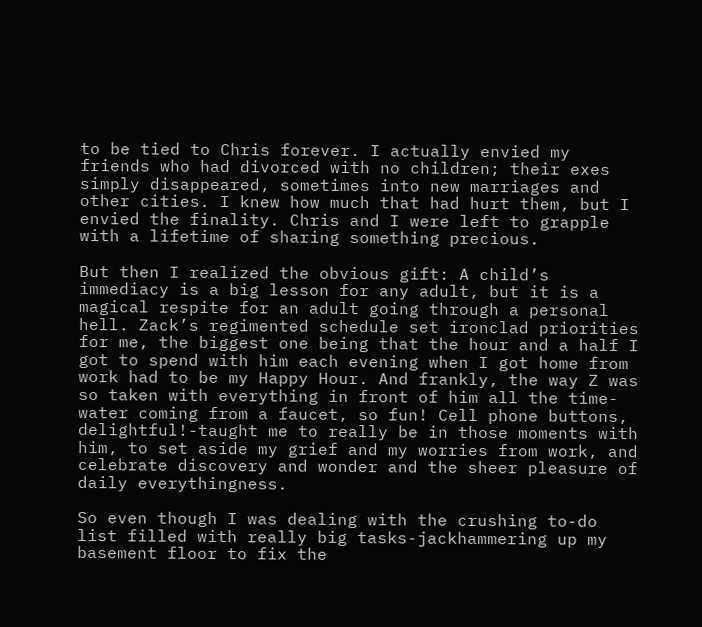to be tied to Chris forever. I actually envied my friends who had divorced with no children; their exes simply disappeared, sometimes into new marriages and other cities. I knew how much that had hurt them, but I envied the finality. Chris and I were left to grapple with a lifetime of sharing something precious.

But then I realized the obvious gift: A child’s immediacy is a big lesson for any adult, but it is a magical respite for an adult going through a personal hell. Zack’s regimented schedule set ironclad priorities for me, the biggest one being that the hour and a half I got to spend with him each evening when I got home from work had to be my Happy Hour. And frankly, the way Z was so taken with everything in front of him all the time-water coming from a faucet, so fun! Cell phone buttons, delightful!-taught me to really be in those moments with him, to set aside my grief and my worries from work, and celebrate discovery and wonder and the sheer pleasure of daily everythingness.

So even though I was dealing with the crushing to-do list filled with really big tasks-jackhammering up my basement floor to fix the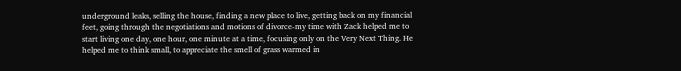underground leaks, selling the house, finding a new place to live, getting back on my financial feet, going through the negotiations and motions of divorce-my time with Zack helped me to start living one day, one hour, one minute at a time, focusing only on the Very Next Thing. He helped me to think small, to appreciate the smell of grass warmed in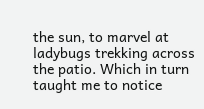the sun, to marvel at ladybugs trekking across the patio. Which in turn taught me to notice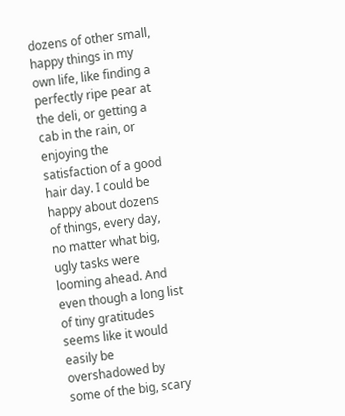dozens of other small, happy things in my own life, like finding a perfectly ripe pear at the deli, or getting a cab in the rain, or enjoying the satisfaction of a good hair day. I could be happy about dozens of things, every day, no matter what big, ugly tasks were looming ahead. And even though a long list of tiny gratitudes seems like it would easily be overshadowed by some of the big, scary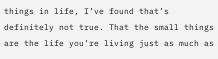things in life, I’ve found that’s definitely not true. That the small things are the life you’re living just as much as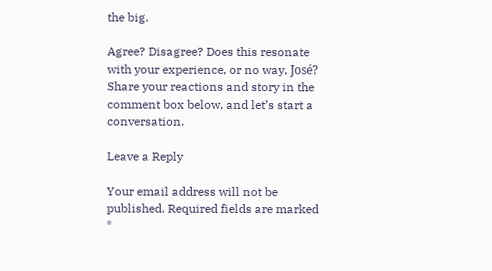the big.

Agree? Disagree? Does this resonate with your experience, or no way, José? Share your reactions and story in the comment box below, and let’s start a conversation.

Leave a Reply

Your email address will not be published. Required fields are marked *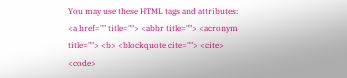You may use these HTML tags and attributes: <a href="" title=""> <abbr title=""> <acronym title=""> <b> <blockquote cite=""> <cite> <code>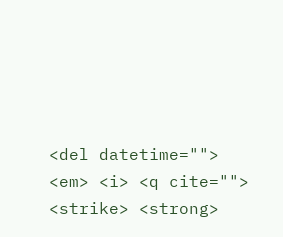<del datetime=""> <em> <i> <q cite=""> <strike> <strong>